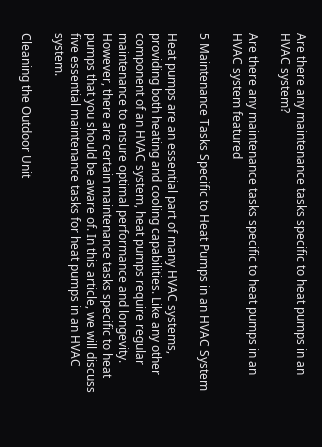Are there any maintenance tasks specific to heat pumps in an HVAC system?

Are there any maintenance tasks specific to heat pumps in an HVAC system featured

5 Maintenance Tasks Specific to Heat Pumps in an HVAC System

Heat pumps are an essential part of many HVAC systems, providing both heating and cooling capabilities. Like any other component of an HVAC system, heat pumps require regular maintenance to ensure optimal performance and longevity. However, there are certain maintenance tasks specific to heat pumps that you should be aware of. In this article, we will discuss five essential maintenance tasks for heat pumps in an HVAC system.

Cleaning the Outdoor Unit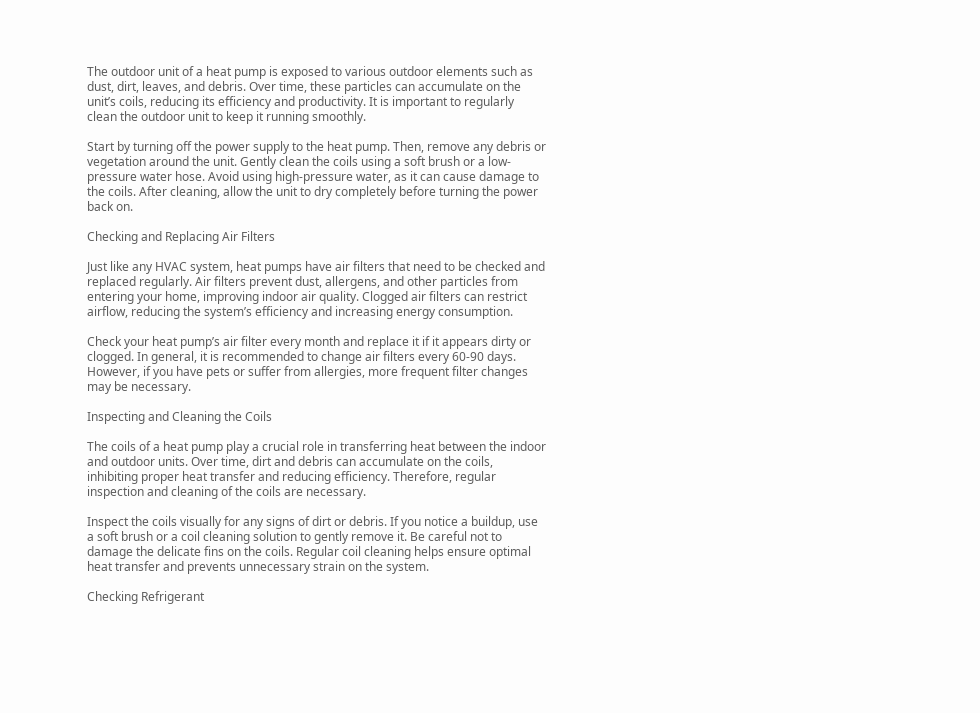The outdoor unit of a heat pump is exposed to various outdoor elements such as dust, dirt, leaves, and debris. Over time, these particles can accumulate on the unit’s coils, reducing its efficiency and productivity. It is important to regularly clean the outdoor unit to keep it running smoothly.

Start by turning off the power supply to the heat pump. Then, remove any debris or vegetation around the unit. Gently clean the coils using a soft brush or a low-pressure water hose. Avoid using high-pressure water, as it can cause damage to the coils. After cleaning, allow the unit to dry completely before turning the power back on.

Checking and Replacing Air Filters

Just like any HVAC system, heat pumps have air filters that need to be checked and replaced regularly. Air filters prevent dust, allergens, and other particles from entering your home, improving indoor air quality. Clogged air filters can restrict airflow, reducing the system’s efficiency and increasing energy consumption.

Check your heat pump’s air filter every month and replace it if it appears dirty or clogged. In general, it is recommended to change air filters every 60-90 days. However, if you have pets or suffer from allergies, more frequent filter changes may be necessary.

Inspecting and Cleaning the Coils

The coils of a heat pump play a crucial role in transferring heat between the indoor and outdoor units. Over time, dirt and debris can accumulate on the coils, inhibiting proper heat transfer and reducing efficiency. Therefore, regular inspection and cleaning of the coils are necessary.

Inspect the coils visually for any signs of dirt or debris. If you notice a buildup, use a soft brush or a coil cleaning solution to gently remove it. Be careful not to damage the delicate fins on the coils. Regular coil cleaning helps ensure optimal heat transfer and prevents unnecessary strain on the system.

Checking Refrigerant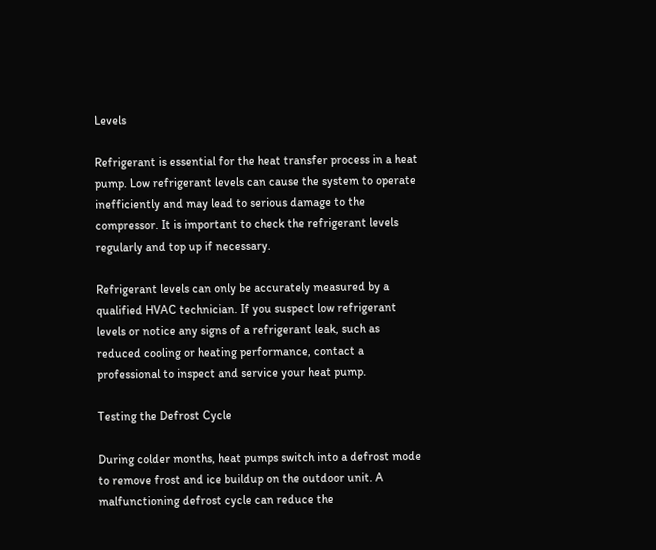Levels

Refrigerant is essential for the heat transfer process in a heat pump. Low refrigerant levels can cause the system to operate inefficiently and may lead to serious damage to the compressor. It is important to check the refrigerant levels regularly and top up if necessary.

Refrigerant levels can only be accurately measured by a qualified HVAC technician. If you suspect low refrigerant levels or notice any signs of a refrigerant leak, such as reduced cooling or heating performance, contact a professional to inspect and service your heat pump.

Testing the Defrost Cycle

During colder months, heat pumps switch into a defrost mode to remove frost and ice buildup on the outdoor unit. A malfunctioning defrost cycle can reduce the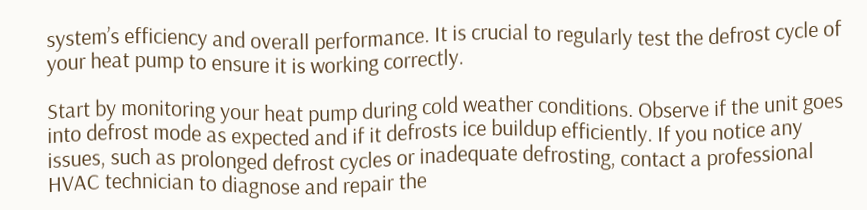system’s efficiency and overall performance. It is crucial to regularly test the defrost cycle of your heat pump to ensure it is working correctly.

Start by monitoring your heat pump during cold weather conditions. Observe if the unit goes into defrost mode as expected and if it defrosts ice buildup efficiently. If you notice any issues, such as prolonged defrost cycles or inadequate defrosting, contact a professional HVAC technician to diagnose and repair the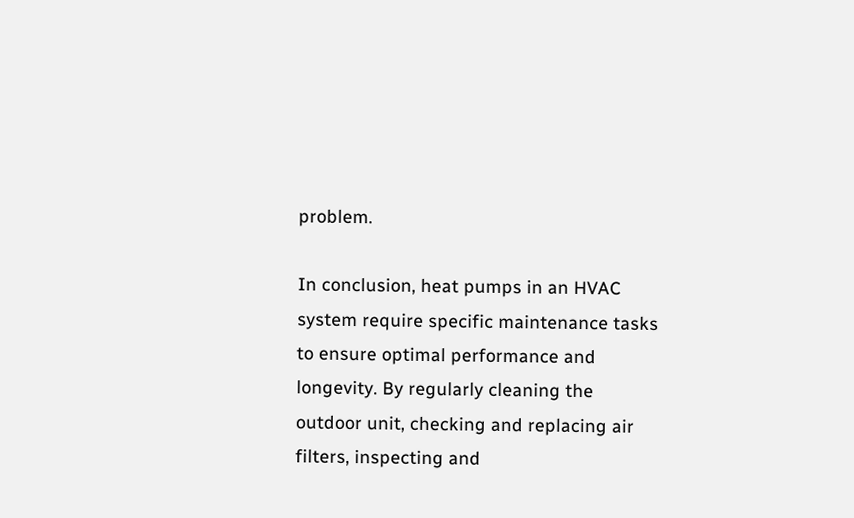problem.

In conclusion, heat pumps in an HVAC system require specific maintenance tasks to ensure optimal performance and longevity. By regularly cleaning the outdoor unit, checking and replacing air filters, inspecting and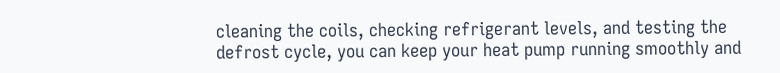cleaning the coils, checking refrigerant levels, and testing the defrost cycle, you can keep your heat pump running smoothly and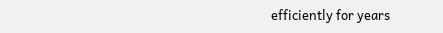efficiently for years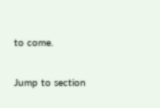to come.

Jump to section